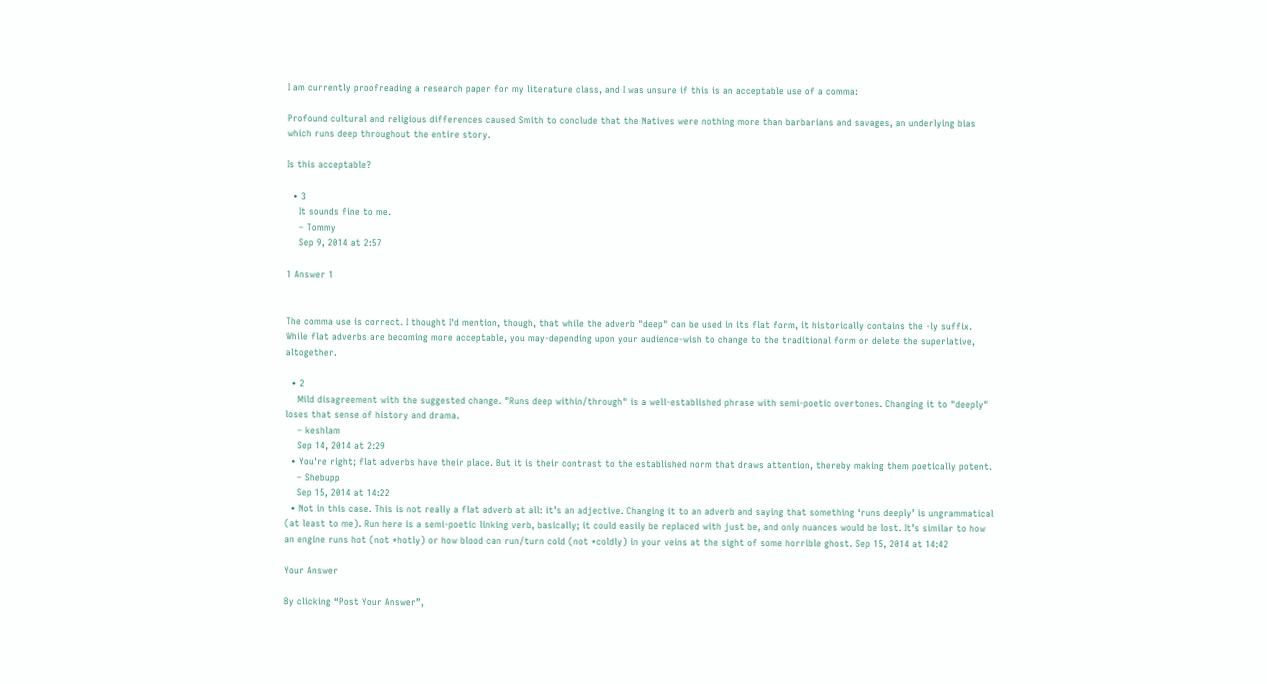I am currently proofreading a research paper for my literature class, and I was unsure if this is an acceptable use of a comma:

Profound cultural and religious differences caused Smith to conclude that the Natives were nothing more than barbarians and savages, an underlying bias which runs deep throughout the entire story.

Is this acceptable?

  • 3
    It sounds fine to me.
    – Tommy
    Sep 9, 2014 at 2:57

1 Answer 1


The comma use is correct. I thought I'd mention, though, that while the adverb "deep" can be used in its flat form, it historically contains the -ly suffix. While flat adverbs are becoming more acceptable, you may-depending upon your audience-wish to change to the traditional form or delete the superlative, altogether.

  • 2
    Mild disagreement with the suggested change. "Runs deep within/through" is a well-established phrase with semi-poetic overtones. Changing it to "deeply" loses that sense of history and drama.
    – keshlam
    Sep 14, 2014 at 2:29
  • You're right; flat adverbs have their place. But it is their contrast to the established norm that draws attention, thereby making them poetically potent.
    – Shebupp
    Sep 15, 2014 at 14:22
  • Not in this case. This is not really a flat adverb at all: it’s an adjective. Changing it to an adverb and saying that something ‘runs deeply’ is ungrammatical (at least to me). Run here is a semi-poetic linking verb, basically; it could easily be replaced with just be, and only nuances would be lost. It’s similar to how an engine runs hot (not *hotly) or how blood can run/turn cold (not *coldly) in your veins at the sight of some horrible ghost. Sep 15, 2014 at 14:42

Your Answer

By clicking “Post Your Answer”,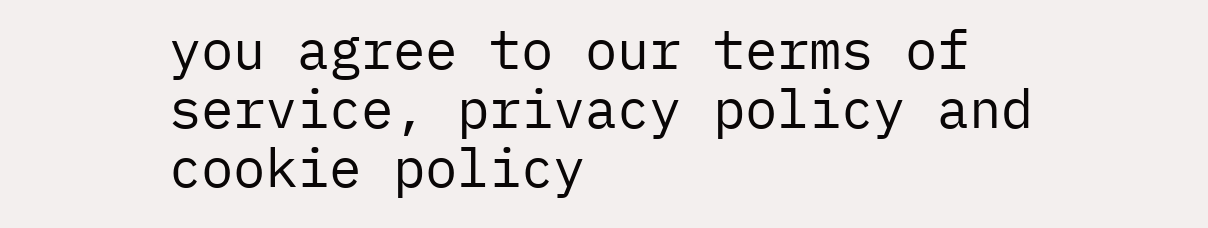you agree to our terms of service, privacy policy and cookie policy